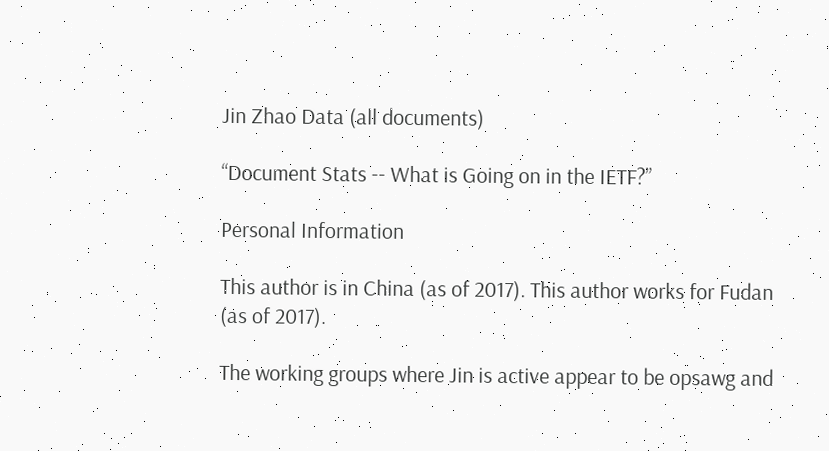Jin Zhao Data (all documents)

“Document Stats -- What is Going on in the IETF?”

Personal Information

This author is in China (as of 2017). This author works for Fudan (as of 2017).

The working groups where Jin is active appear to be opsawg and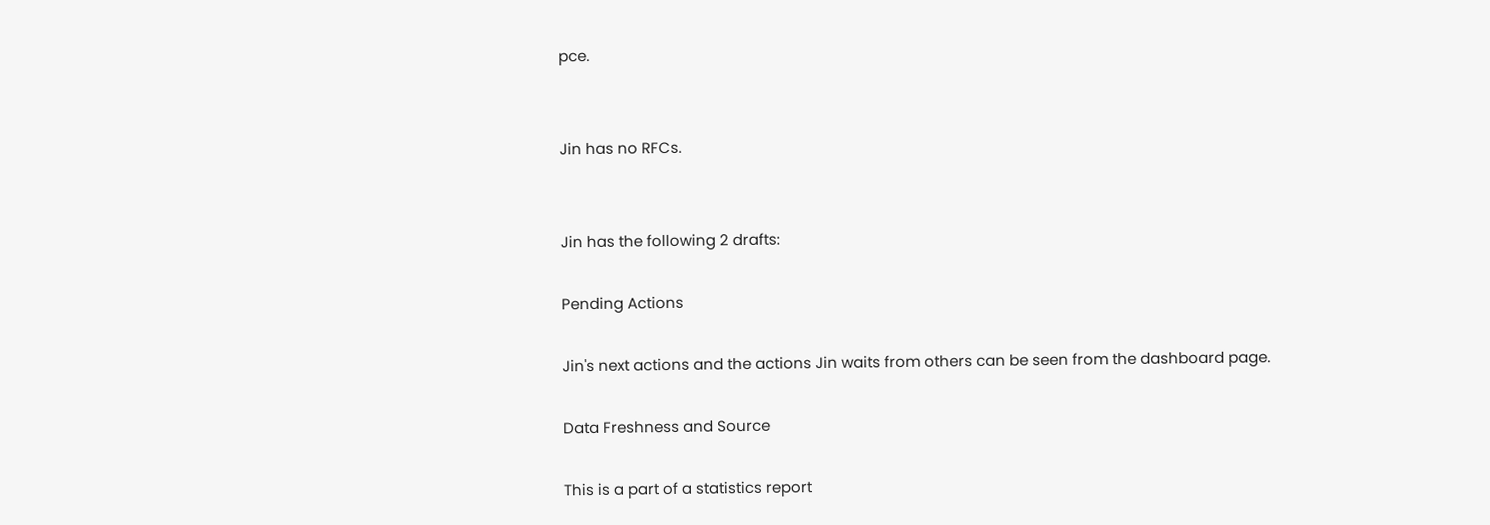pce.


Jin has no RFCs.


Jin has the following 2 drafts:

Pending Actions

Jin's next actions and the actions Jin waits from others can be seen from the dashboard page.

Data Freshness and Source

This is a part of a statistics report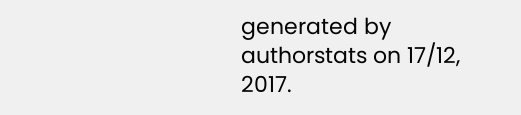generated by authorstats on 17/12, 2017.